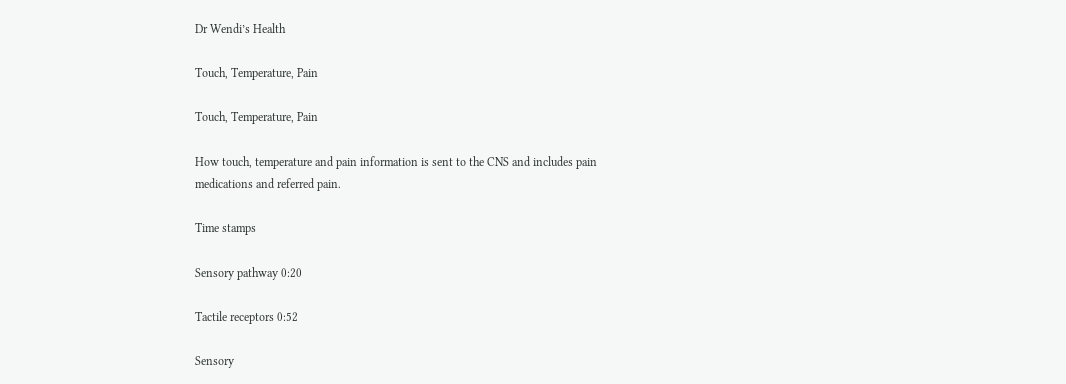Dr Wendi’s Health

Touch, Temperature, Pain

Touch, Temperature, Pain

How touch, temperature and pain information is sent to the CNS and includes pain medications and referred pain.

Time stamps

Sensory pathway 0:20

Tactile receptors 0:52

Sensory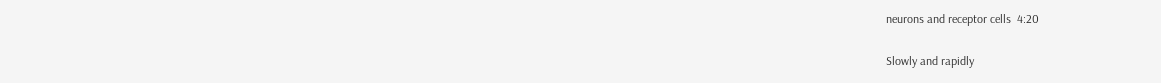neurons and receptor cells  4:20

Slowly and rapidly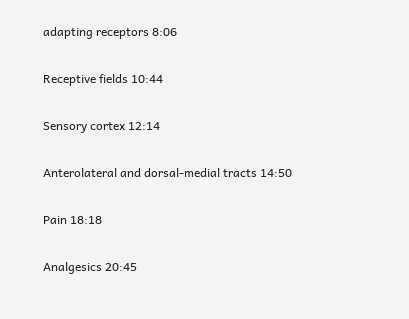adapting receptors 8:06

Receptive fields 10:44

Sensory cortex 12:14

Anterolateral and dorsal-medial tracts 14:50

Pain 18:18

Analgesics 20:45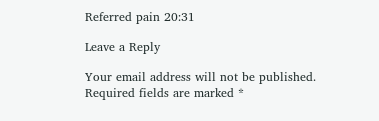Referred pain 20:31

Leave a Reply

Your email address will not be published. Required fields are marked *